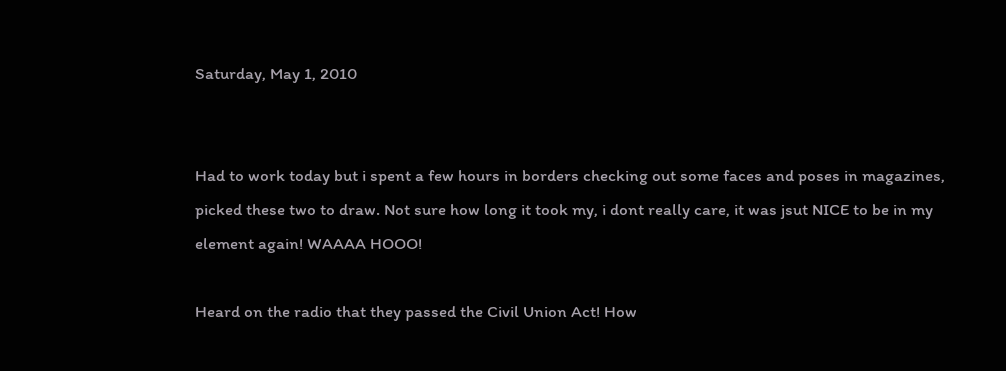Saturday, May 1, 2010


Had to work today but i spent a few hours in borders checking out some faces and poses in magazines, picked these two to draw. Not sure how long it took my, i dont really care, it was jsut NICE to be in my element again! WAAAA HOOO!

Heard on the radio that they passed the Civil Union Act! How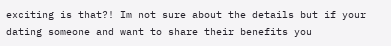exciting is that?! Im not sure about the details but if your dating someone and want to share their benefits you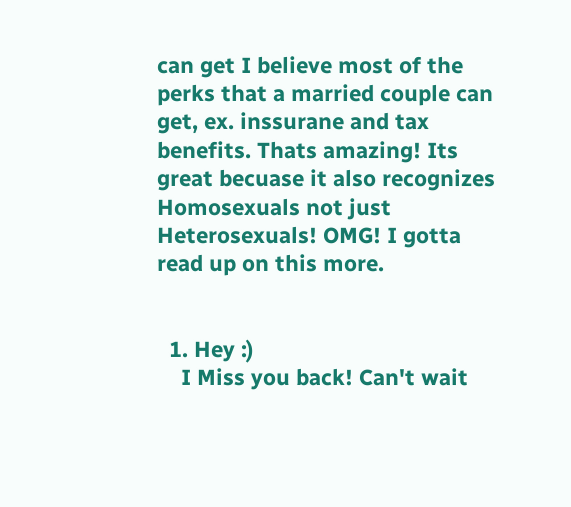can get I believe most of the perks that a married couple can get, ex. inssurane and tax benefits. Thats amazing! Its great becuase it also recognizes Homosexuals not just Heterosexuals! OMG! I gotta read up on this more.


  1. Hey :)
    I Miss you back! Can't wait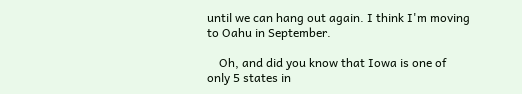until we can hang out again. I think I'm moving to Oahu in September.

    Oh, and did you know that Iowa is one of only 5 states in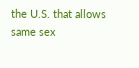the U.S. that allows same sex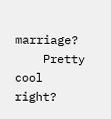marriage?
    Pretty cool right?